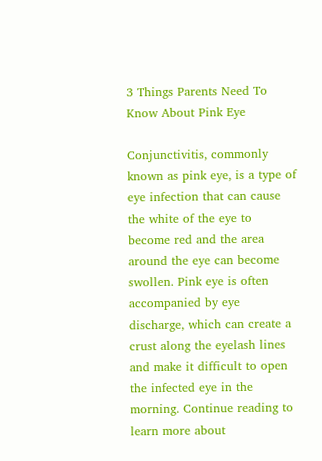3 Things Parents Need To Know About Pink Eye

Conjunctivitis, commonly known as pink eye, is a type of eye infection that can cause the white of the eye to become red and the area around the eye can become swollen. Pink eye is often accompanied by eye discharge, which can create a crust along the eyelash lines and make it difficult to open the infected eye in the morning. Continue reading to learn more about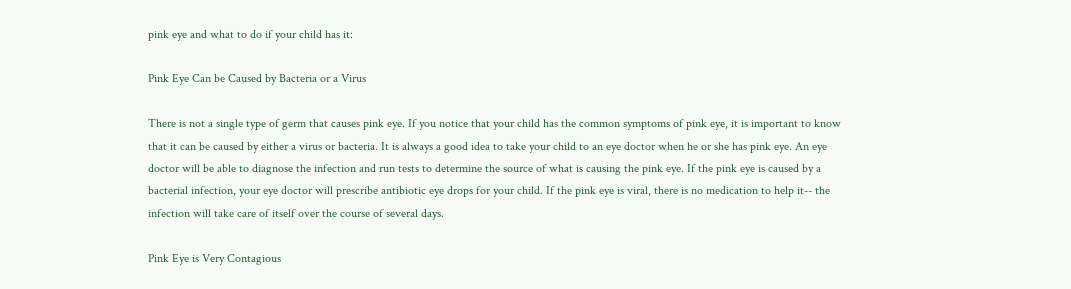pink eye and what to do if your child has it:

Pink Eye Can be Caused by Bacteria or a Virus

There is not a single type of germ that causes pink eye. If you notice that your child has the common symptoms of pink eye, it is important to know that it can be caused by either a virus or bacteria. It is always a good idea to take your child to an eye doctor when he or she has pink eye. An eye doctor will be able to diagnose the infection and run tests to determine the source of what is causing the pink eye. If the pink eye is caused by a bacterial infection, your eye doctor will prescribe antibiotic eye drops for your child. If the pink eye is viral, there is no medication to help it-- the infection will take care of itself over the course of several days.

Pink Eye is Very Contagious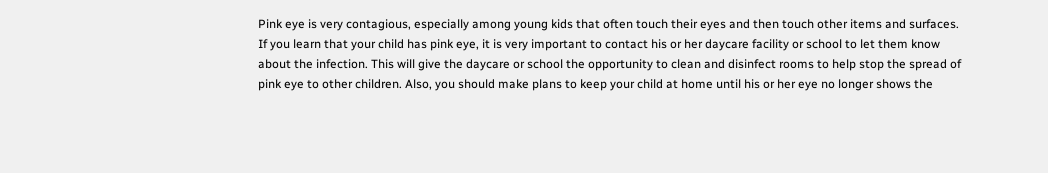Pink eye is very contagious, especially among young kids that often touch their eyes and then touch other items and surfaces. If you learn that your child has pink eye, it is very important to contact his or her daycare facility or school to let them know about the infection. This will give the daycare or school the opportunity to clean and disinfect rooms to help stop the spread of pink eye to other children. Also, you should make plans to keep your child at home until his or her eye no longer shows the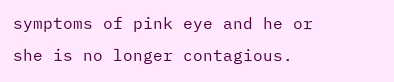symptoms of pink eye and he or she is no longer contagious.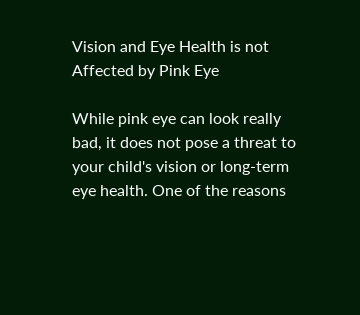Vision and Eye Health is not Affected by Pink Eye

While pink eye can look really bad, it does not pose a threat to your child's vision or long-term eye health. One of the reasons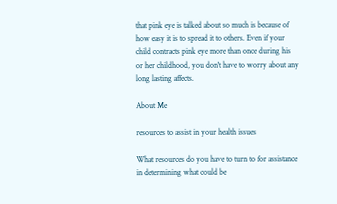that pink eye is talked about so much is because of how easy it is to spread it to others. Even if your child contracts pink eye more than once during his or her childhood, you don't have to worry about any long lasting affects.

About Me

resources to assist in your health issues

What resources do you have to turn to for assistance in determining what could be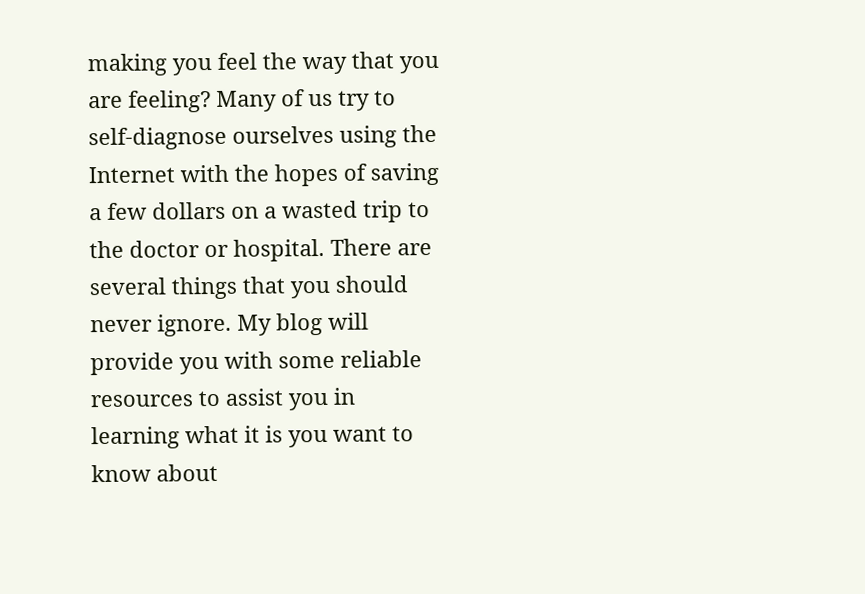making you feel the way that you are feeling? Many of us try to self-diagnose ourselves using the Internet with the hopes of saving a few dollars on a wasted trip to the doctor or hospital. There are several things that you should never ignore. My blog will provide you with some reliable resources to assist you in learning what it is you want to know about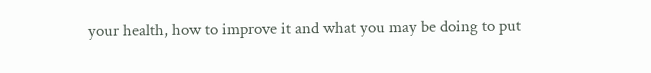your health, how to improve it and what you may be doing to put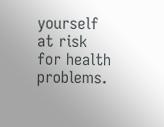yourself at risk for health problems.